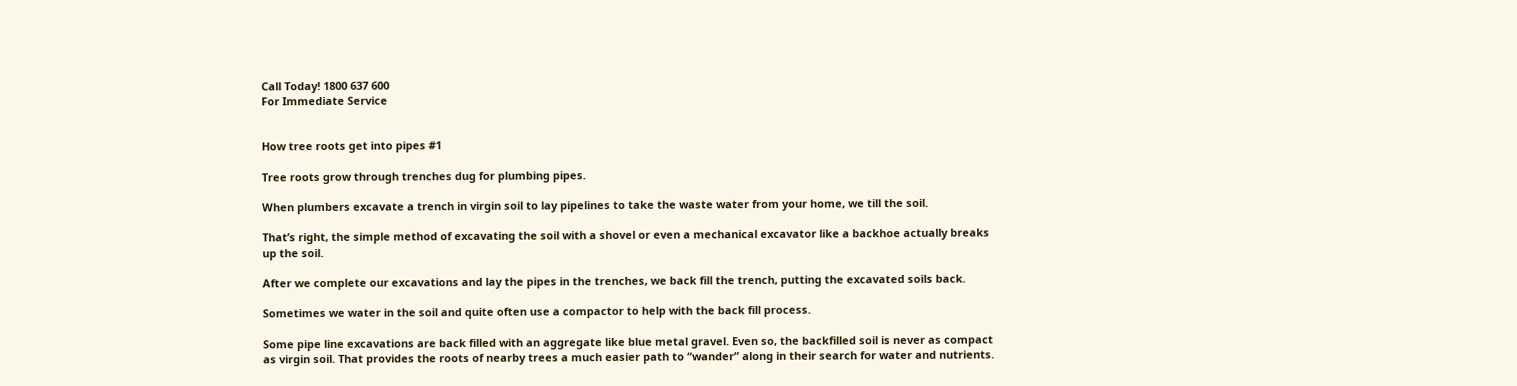Call Today! 1800 637 600
For Immediate Service


How tree roots get into pipes #1

Tree roots grow through trenches dug for plumbing pipes.

When plumbers excavate a trench in virgin soil to lay pipelines to take the waste water from your home, we till the soil.

That’s right, the simple method of excavating the soil with a shovel or even a mechanical excavator like a backhoe actually breaks up the soil.

After we complete our excavations and lay the pipes in the trenches, we back fill the trench, putting the excavated soils back.

Sometimes we water in the soil and quite often use a compactor to help with the back fill process.

Some pipe line excavations are back filled with an aggregate like blue metal gravel. Even so, the backfilled soil is never as compact as virgin soil. That provides the roots of nearby trees a much easier path to “wander” along in their search for water and nutrients.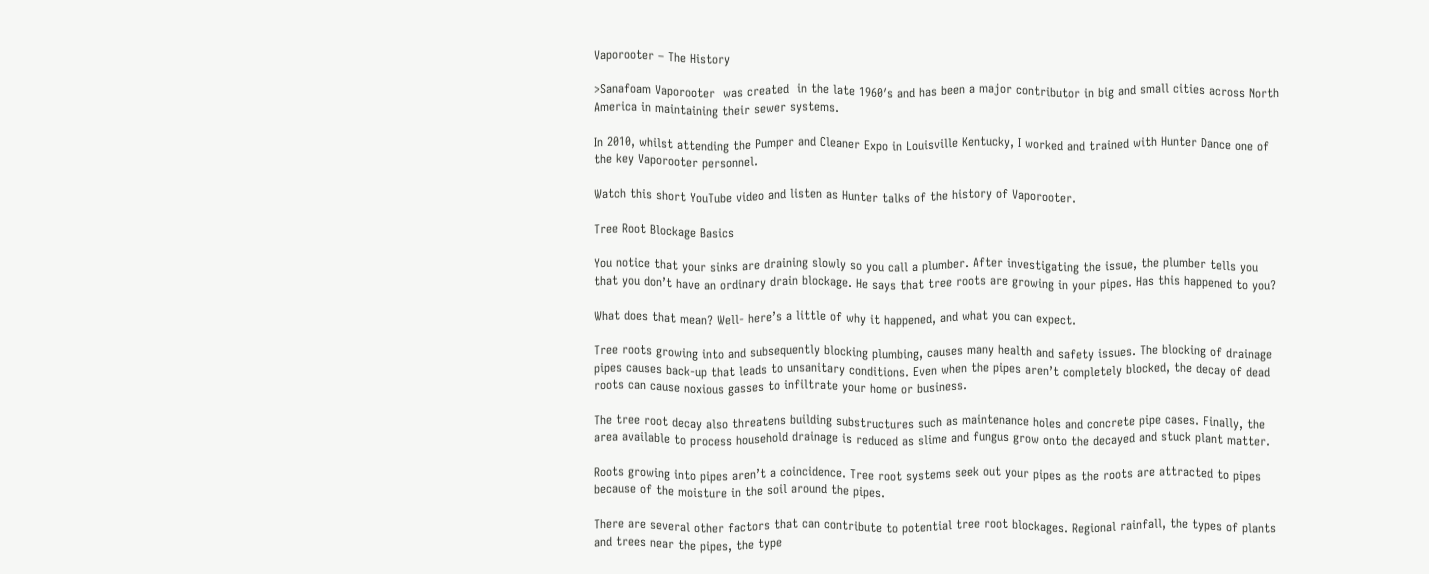Vaporooter – The History

>Sanafoam Vaporooter  was created  in the late 1960′s and has been a major contributor in big and small cities across North America in maintaining their sewer systems.

In 2010, whilst attending the Pumper and Cleaner Expo in Louisville Kentucky, I worked and trained with Hunter Dance one of the key Vaporooter personnel.

Watch this short YouTube video and listen as Hunter talks of the history of Vaporooter.

Tree Root Blockage Basics

You notice that your sinks are draining slowly so you call a plumber. After investigating the issue, the plumber tells you that you don’t have an ordinary drain blockage. He says that tree roots are growing in your pipes. Has this happened to you?

What does that mean? Well- here’s a little of why it happened, and what you can expect.

Tree roots growing into and subsequently blocking plumbing, causes many health and safety issues. The blocking of drainage pipes causes back-up that leads to unsanitary conditions. Even when the pipes aren’t completely blocked, the decay of dead roots can cause noxious gasses to infiltrate your home or business.

The tree root decay also threatens building substructures such as maintenance holes and concrete pipe cases. Finally, the area available to process household drainage is reduced as slime and fungus grow onto the decayed and stuck plant matter.

Roots growing into pipes aren’t a coincidence. Tree root systems seek out your pipes as the roots are attracted to pipes because of the moisture in the soil around the pipes.

There are several other factors that can contribute to potential tree root blockages. Regional rainfall, the types of plants and trees near the pipes, the type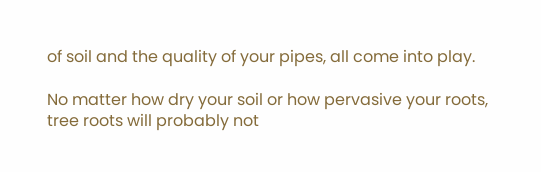of soil and the quality of your pipes, all come into play.

No matter how dry your soil or how pervasive your roots, tree roots will probably not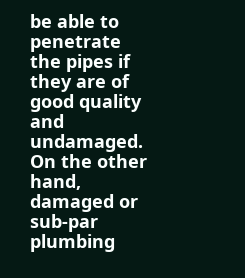be able to penetrate the pipes if they are of good quality and undamaged. On the other hand, damaged or sub-par plumbing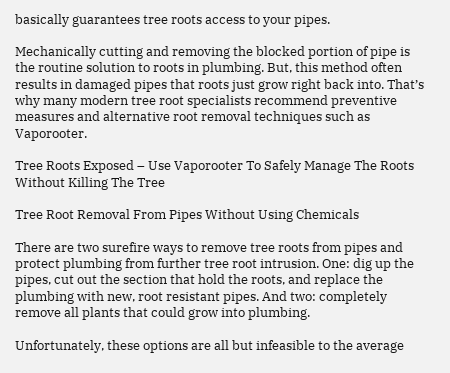basically guarantees tree roots access to your pipes.

Mechanically cutting and removing the blocked portion of pipe is the routine solution to roots in plumbing. But, this method often results in damaged pipes that roots just grow right back into. That’s why many modern tree root specialists recommend preventive measures and alternative root removal techniques such as Vaporooter.

Tree Roots Exposed – Use Vaporooter To Safely Manage The Roots Without Killing The Tree

Tree Root Removal From Pipes Without Using Chemicals

There are two surefire ways to remove tree roots from pipes and protect plumbing from further tree root intrusion. One: dig up the pipes, cut out the section that hold the roots, and replace the plumbing with new, root resistant pipes. And two: completely remove all plants that could grow into plumbing.

Unfortunately, these options are all but infeasible to the average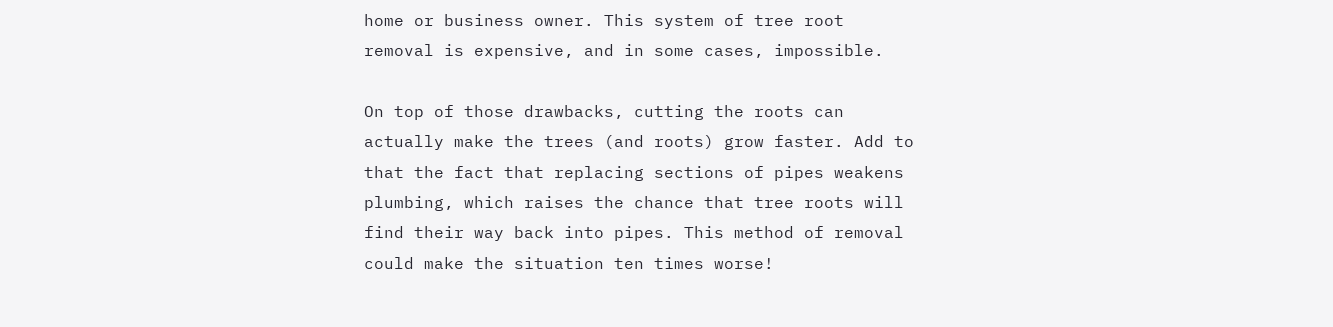home or business owner. This system of tree root removal is expensive, and in some cases, impossible.

On top of those drawbacks, cutting the roots can actually make the trees (and roots) grow faster. Add to that the fact that replacing sections of pipes weakens plumbing, which raises the chance that tree roots will find their way back into pipes. This method of removal could make the situation ten times worse!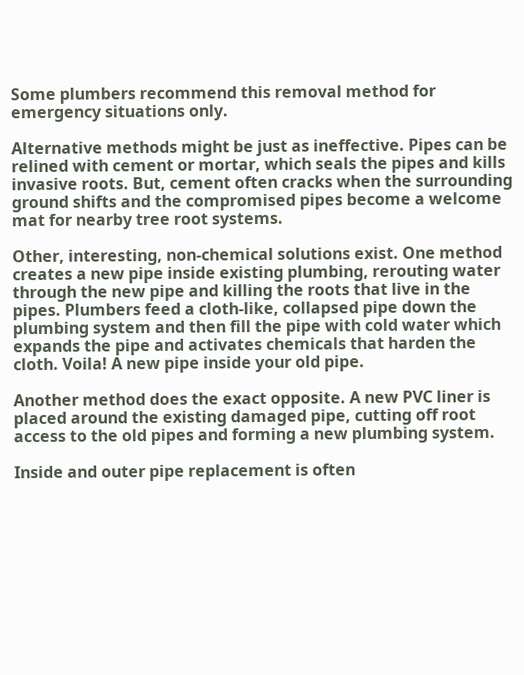Some plumbers recommend this removal method for emergency situations only.

Alternative methods might be just as ineffective. Pipes can be relined with cement or mortar, which seals the pipes and kills invasive roots. But, cement often cracks when the surrounding ground shifts and the compromised pipes become a welcome mat for nearby tree root systems.

Other, interesting, non-chemical solutions exist. One method creates a new pipe inside existing plumbing, rerouting water through the new pipe and killing the roots that live in the pipes. Plumbers feed a cloth-like, collapsed pipe down the plumbing system and then fill the pipe with cold water which expands the pipe and activates chemicals that harden the cloth. Voila! A new pipe inside your old pipe.

Another method does the exact opposite. A new PVC liner is placed around the existing damaged pipe, cutting off root access to the old pipes and forming a new plumbing system.

Inside and outer pipe replacement is often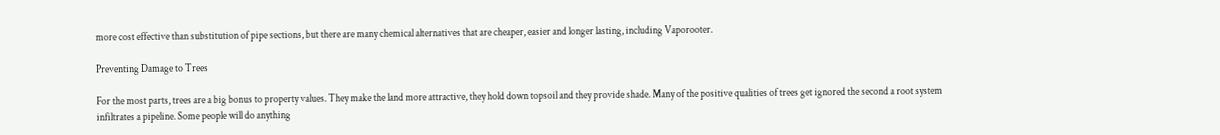more cost effective than substitution of pipe sections, but there are many chemical alternatives that are cheaper, easier and longer lasting, including Vaporooter.

Preventing Damage to Trees

For the most parts, trees are a big bonus to property values. They make the land more attractive, they hold down topsoil and they provide shade. Many of the positive qualities of trees get ignored the second a root system infiltrates a pipeline. Some people will do anything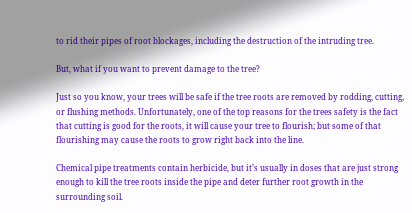to rid their pipes of root blockages, including the destruction of the intruding tree.

But, what if you want to prevent damage to the tree?

Just so you know, your trees will be safe if the tree roots are removed by rodding, cutting, or flushing methods. Unfortunately, one of the top reasons for the trees safety is the fact that cutting is good for the roots, it will cause your tree to flourish; but some of that flourishing may cause the roots to grow right back into the line.

Chemical pipe treatments contain herbicide, but it’s usually in doses that are just strong enough to kill the tree roots inside the pipe and deter further root growth in the surrounding soil.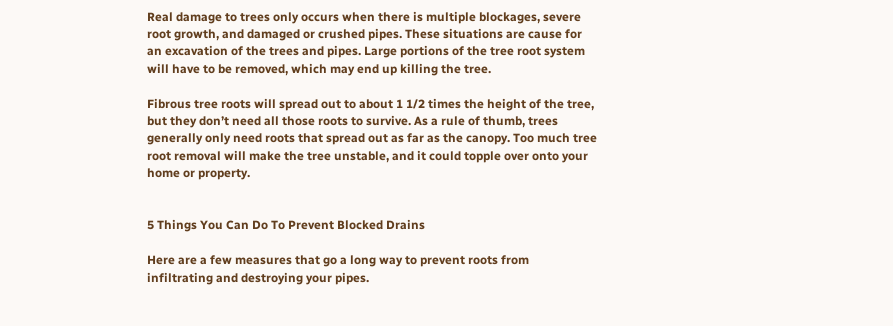Real damage to trees only occurs when there is multiple blockages, severe root growth, and damaged or crushed pipes. These situations are cause for an excavation of the trees and pipes. Large portions of the tree root system will have to be removed, which may end up killing the tree.

Fibrous tree roots will spread out to about 1 1/2 times the height of the tree, but they don’t need all those roots to survive. As a rule of thumb, trees generally only need roots that spread out as far as the canopy. Too much tree root removal will make the tree unstable, and it could topple over onto your home or property.


5 Things You Can Do To Prevent Blocked Drains

Here are a few measures that go a long way to prevent roots from infiltrating and destroying your pipes.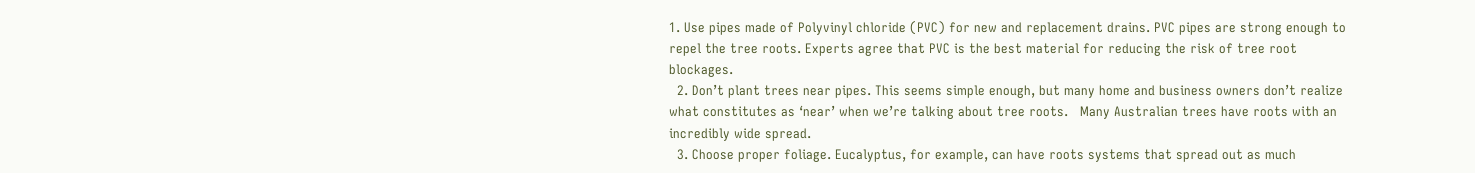1. Use pipes made of Polyvinyl chloride (PVC) for new and replacement drains. PVC pipes are strong enough to repel the tree roots. Experts agree that PVC is the best material for reducing the risk of tree root blockages.
  2. Don’t plant trees near pipes. This seems simple enough, but many home and business owners don’t realize what constitutes as ‘near’ when we’re talking about tree roots.   Many Australian trees have roots with an incredibly wide spread.
  3. Choose proper foliage. Eucalyptus, for example, can have roots systems that spread out as much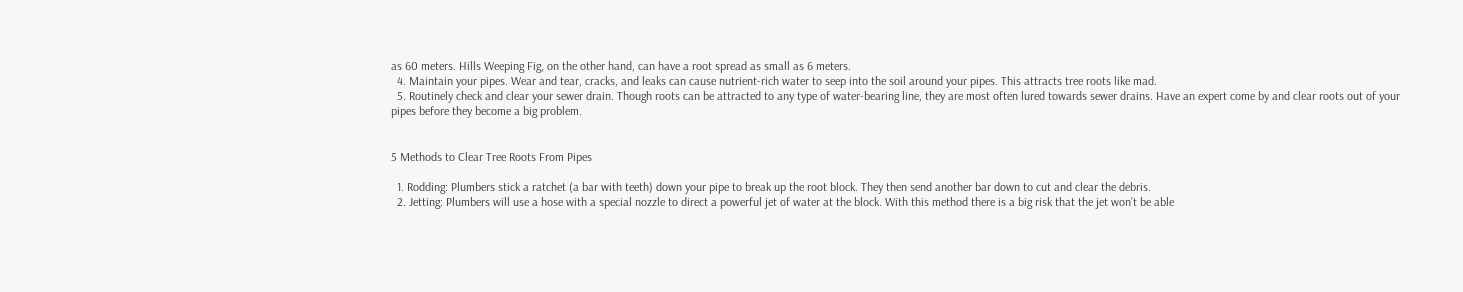as 60 meters. Hills Weeping Fig, on the other hand, can have a root spread as small as 6 meters.
  4. Maintain your pipes. Wear and tear, cracks, and leaks can cause nutrient-rich water to seep into the soil around your pipes. This attracts tree roots like mad.
  5. Routinely check and clear your sewer drain. Though roots can be attracted to any type of water-bearing line, they are most often lured towards sewer drains. Have an expert come by and clear roots out of your pipes before they become a big problem.


5 Methods to Clear Tree Roots From Pipes

  1. Rodding: Plumbers stick a ratchet (a bar with teeth) down your pipe to break up the root block. They then send another bar down to cut and clear the debris.
  2. Jetting: Plumbers will use a hose with a special nozzle to direct a powerful jet of water at the block. With this method there is a big risk that the jet won’t be able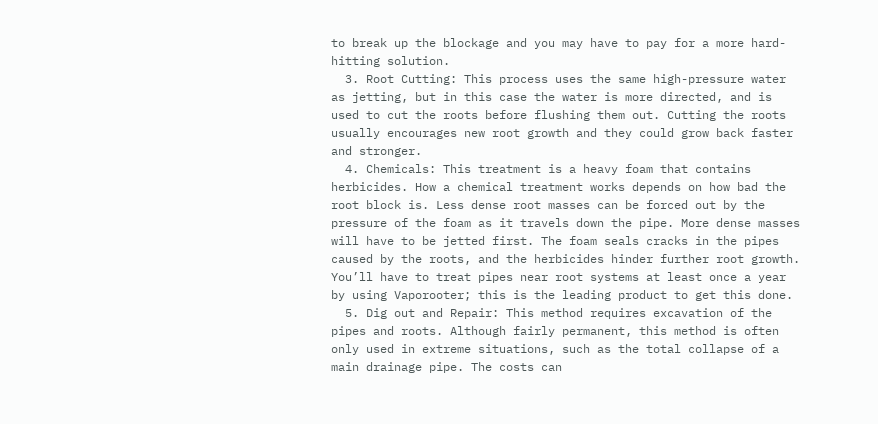to break up the blockage and you may have to pay for a more hard-hitting solution.
  3. Root Cutting: This process uses the same high-pressure water as jetting, but in this case the water is more directed, and is used to cut the roots before flushing them out. Cutting the roots usually encourages new root growth and they could grow back faster and stronger.
  4. Chemicals: This treatment is a heavy foam that contains herbicides. How a chemical treatment works depends on how bad the root block is. Less dense root masses can be forced out by the pressure of the foam as it travels down the pipe. More dense masses will have to be jetted first. The foam seals cracks in the pipes caused by the roots, and the herbicides hinder further root growth. You’ll have to treat pipes near root systems at least once a year by using Vaporooter; this is the leading product to get this done.
  5. Dig out and Repair: This method requires excavation of the pipes and roots. Although fairly permanent, this method is often only used in extreme situations, such as the total collapse of a main drainage pipe. The costs can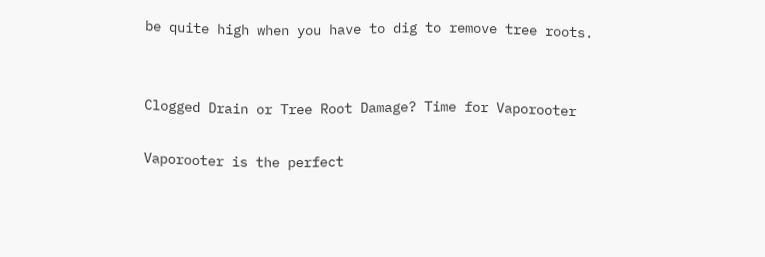be quite high when you have to dig to remove tree roots.


Clogged Drain or Tree Root Damage? Time for Vaporooter

Vaporooter is the perfect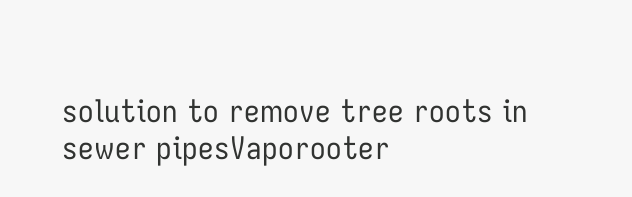solution to remove tree roots in sewer pipesVaporooter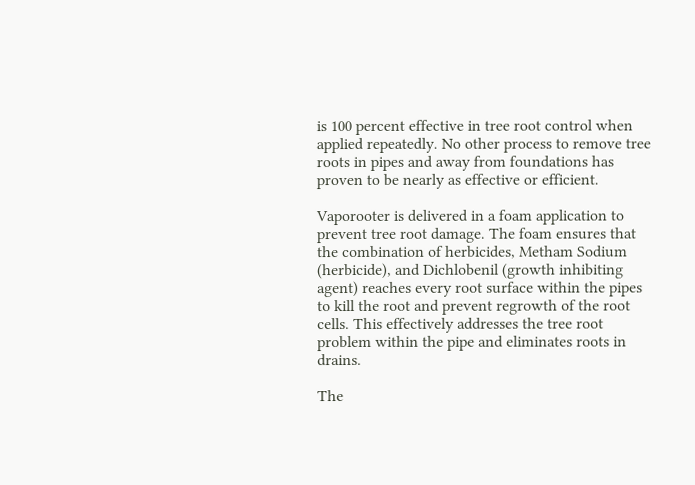is 100 percent effective in tree root control when applied repeatedly. No other process to remove tree roots in pipes and away from foundations has proven to be nearly as effective or efficient.

Vaporooter is delivered in a foam application to prevent tree root damage. The foam ensures that the combination of herbicides, Metham Sodium (herbicide), and Dichlobenil (growth inhibiting agent) reaches every root surface within the pipes to kill the root and prevent regrowth of the root cells. This effectively addresses the tree root problem within the pipe and eliminates roots in drains.

The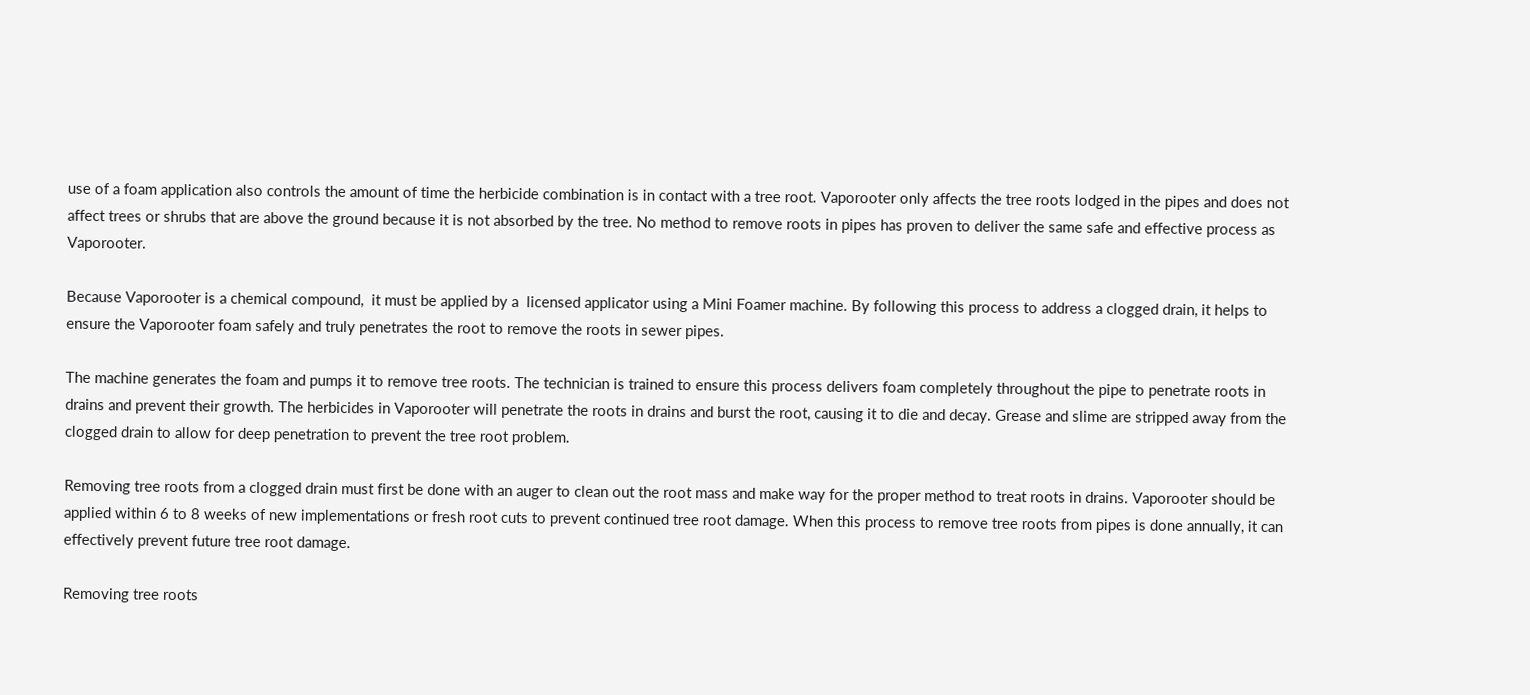use of a foam application also controls the amount of time the herbicide combination is in contact with a tree root. Vaporooter only affects the tree roots lodged in the pipes and does not affect trees or shrubs that are above the ground because it is not absorbed by the tree. No method to remove roots in pipes has proven to deliver the same safe and effective process as Vaporooter.

Because Vaporooter is a chemical compound,  it must be applied by a  licensed applicator using a Mini Foamer machine. By following this process to address a clogged drain, it helps to ensure the Vaporooter foam safely and truly penetrates the root to remove the roots in sewer pipes.

The machine generates the foam and pumps it to remove tree roots. The technician is trained to ensure this process delivers foam completely throughout the pipe to penetrate roots in drains and prevent their growth. The herbicides in Vaporooter will penetrate the roots in drains and burst the root, causing it to die and decay. Grease and slime are stripped away from the clogged drain to allow for deep penetration to prevent the tree root problem.

Removing tree roots from a clogged drain must first be done with an auger to clean out the root mass and make way for the proper method to treat roots in drains. Vaporooter should be applied within 6 to 8 weeks of new implementations or fresh root cuts to prevent continued tree root damage. When this process to remove tree roots from pipes is done annually, it can effectively prevent future tree root damage.

Removing tree roots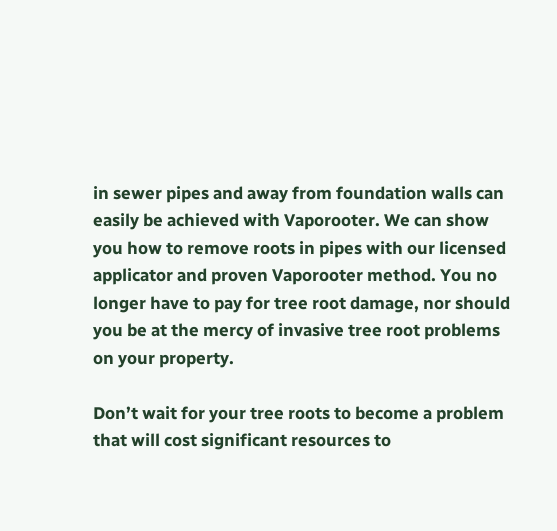in sewer pipes and away from foundation walls can easily be achieved with Vaporooter. We can show you how to remove roots in pipes with our licensed applicator and proven Vaporooter method. You no longer have to pay for tree root damage, nor should you be at the mercy of invasive tree root problems on your property.

Don’t wait for your tree roots to become a problem that will cost significant resources to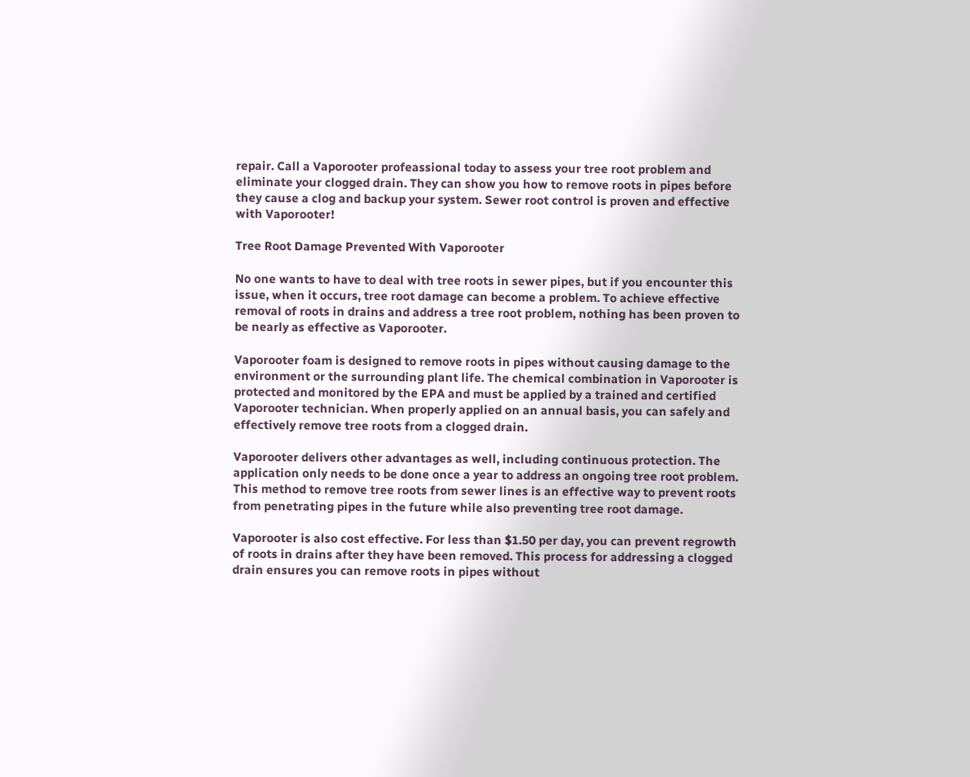repair. Call a Vaporooter profeassional today to assess your tree root problem and eliminate your clogged drain. They can show you how to remove roots in pipes before they cause a clog and backup your system. Sewer root control is proven and effective with Vaporooter!

Tree Root Damage Prevented With Vaporooter

No one wants to have to deal with tree roots in sewer pipes, but if you encounter this issue, when it occurs, tree root damage can become a problem. To achieve effective removal of roots in drains and address a tree root problem, nothing has been proven to be nearly as effective as Vaporooter.

Vaporooter foam is designed to remove roots in pipes without causing damage to the environment or the surrounding plant life. The chemical combination in Vaporooter is protected and monitored by the EPA and must be applied by a trained and certified Vaporooter technician. When properly applied on an annual basis, you can safely and effectively remove tree roots from a clogged drain.

Vaporooter delivers other advantages as well, including continuous protection. The application only needs to be done once a year to address an ongoing tree root problem. This method to remove tree roots from sewer lines is an effective way to prevent roots from penetrating pipes in the future while also preventing tree root damage.

Vaporooter is also cost effective. For less than $1.50 per day, you can prevent regrowth of roots in drains after they have been removed. This process for addressing a clogged drain ensures you can remove roots in pipes without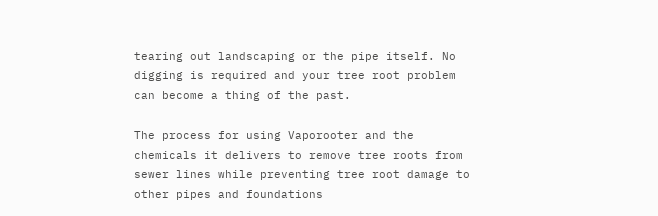tearing out landscaping or the pipe itself. No digging is required and your tree root problem can become a thing of the past.

The process for using Vaporooter and the chemicals it delivers to remove tree roots from sewer lines while preventing tree root damage to other pipes and foundations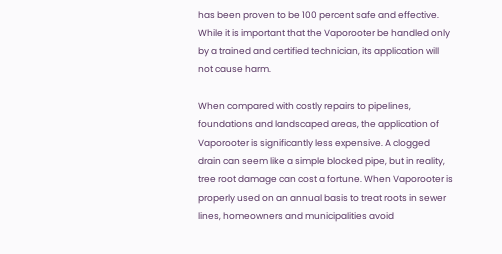has been proven to be 100 percent safe and effective. While it is important that the Vaporooter be handled only by a trained and certified technician, its application will not cause harm.

When compared with costly repairs to pipelines, foundations and landscaped areas, the application of Vaporooter is significantly less expensive. A clogged drain can seem like a simple blocked pipe, but in reality, tree root damage can cost a fortune. When Vaporooter is properly used on an annual basis to treat roots in sewer lines, homeowners and municipalities avoid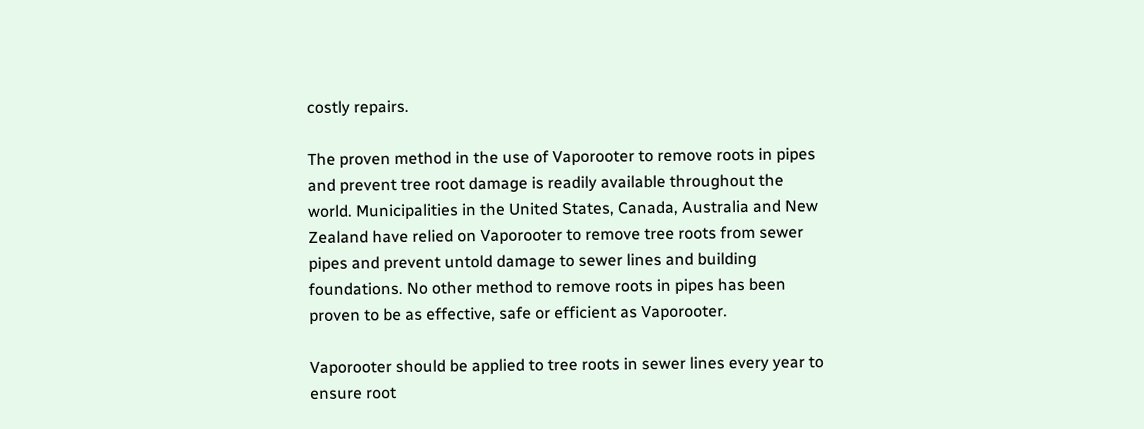costly repairs.

The proven method in the use of Vaporooter to remove roots in pipes and prevent tree root damage is readily available throughout the world. Municipalities in the United States, Canada, Australia and New Zealand have relied on Vaporooter to remove tree roots from sewer pipes and prevent untold damage to sewer lines and building foundations. No other method to remove roots in pipes has been proven to be as effective, safe or efficient as Vaporooter.

Vaporooter should be applied to tree roots in sewer lines every year to ensure root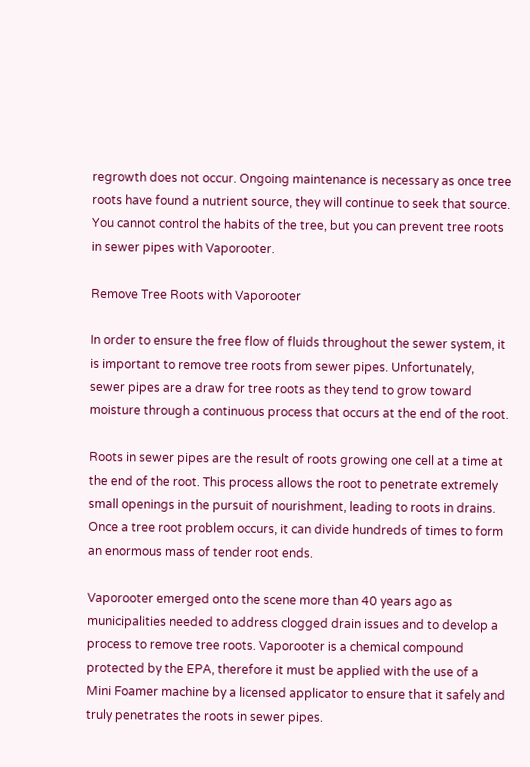regrowth does not occur. Ongoing maintenance is necessary as once tree roots have found a nutrient source, they will continue to seek that source. You cannot control the habits of the tree, but you can prevent tree roots in sewer pipes with Vaporooter.

Remove Tree Roots with Vaporooter

In order to ensure the free flow of fluids throughout the sewer system, it is important to remove tree roots from sewer pipes. Unfortunately, sewer pipes are a draw for tree roots as they tend to grow toward moisture through a continuous process that occurs at the end of the root.

Roots in sewer pipes are the result of roots growing one cell at a time at the end of the root. This process allows the root to penetrate extremely small openings in the pursuit of nourishment, leading to roots in drains. Once a tree root problem occurs, it can divide hundreds of times to form an enormous mass of tender root ends.

Vaporooter emerged onto the scene more than 40 years ago as municipalities needed to address clogged drain issues and to develop a process to remove tree roots. Vaporooter is a chemical compound protected by the EPA, therefore it must be applied with the use of a Mini Foamer machine by a licensed applicator to ensure that it safely and truly penetrates the roots in sewer pipes.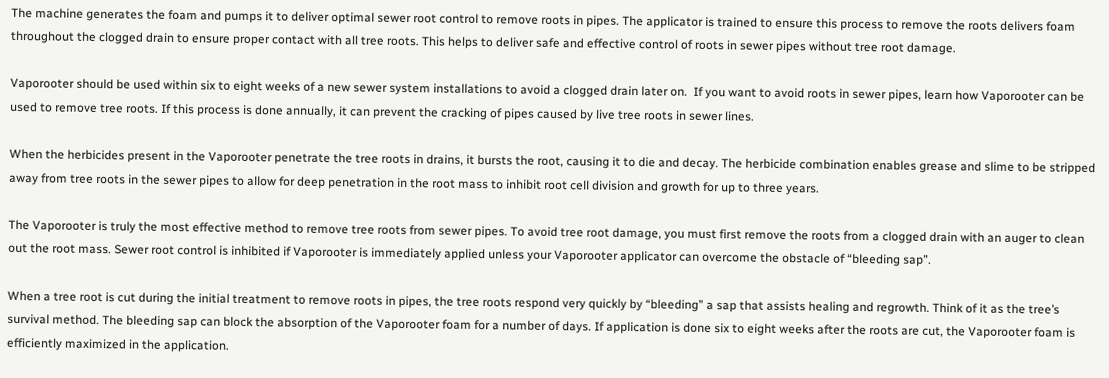The machine generates the foam and pumps it to deliver optimal sewer root control to remove roots in pipes. The applicator is trained to ensure this process to remove the roots delivers foam throughout the clogged drain to ensure proper contact with all tree roots. This helps to deliver safe and effective control of roots in sewer pipes without tree root damage.

Vaporooter should be used within six to eight weeks of a new sewer system installations to avoid a clogged drain later on.  If you want to avoid roots in sewer pipes, learn how Vaporooter can be used to remove tree roots. If this process is done annually, it can prevent the cracking of pipes caused by live tree roots in sewer lines.

When the herbicides present in the Vaporooter penetrate the tree roots in drains, it bursts the root, causing it to die and decay. The herbicide combination enables grease and slime to be stripped away from tree roots in the sewer pipes to allow for deep penetration in the root mass to inhibit root cell division and growth for up to three years.

The Vaporooter is truly the most effective method to remove tree roots from sewer pipes. To avoid tree root damage, you must first remove the roots from a clogged drain with an auger to clean out the root mass. Sewer root control is inhibited if Vaporooter is immediately applied unless your Vaporooter applicator can overcome the obstacle of “bleeding sap”.

When a tree root is cut during the initial treatment to remove roots in pipes, the tree roots respond very quickly by “bleeding” a sap that assists healing and regrowth. Think of it as the tree’s survival method. The bleeding sap can block the absorption of the Vaporooter foam for a number of days. If application is done six to eight weeks after the roots are cut, the Vaporooter foam is efficiently maximized in the application.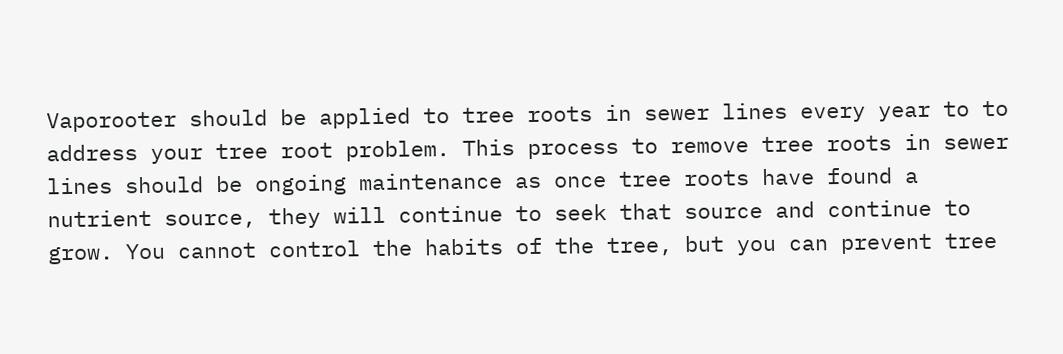Vaporooter should be applied to tree roots in sewer lines every year to to address your tree root problem. This process to remove tree roots in sewer lines should be ongoing maintenance as once tree roots have found a nutrient source, they will continue to seek that source and continue to grow. You cannot control the habits of the tree, but you can prevent tree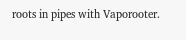roots in pipes with Vaporooter.